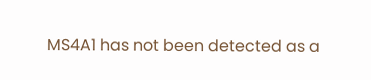MS4A1 has not been detected as a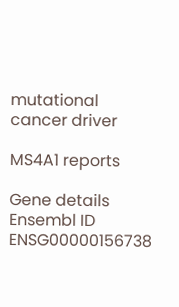mutational cancer driver

MS4A1 reports

Gene details
Ensembl ID ENSG00000156738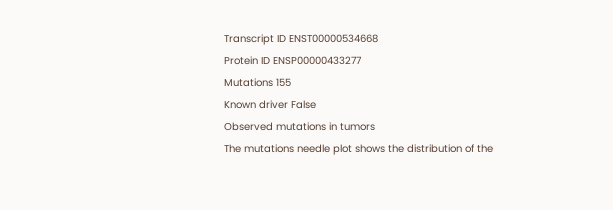Transcript ID ENST00000534668
Protein ID ENSP00000433277
Mutations 155
Known driver False
Observed mutations in tumors
The mutations needle plot shows the distribution of the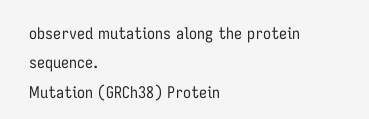observed mutations along the protein sequence.
Mutation (GRCh38) Protein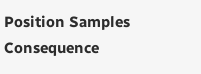Position Samples Consequence